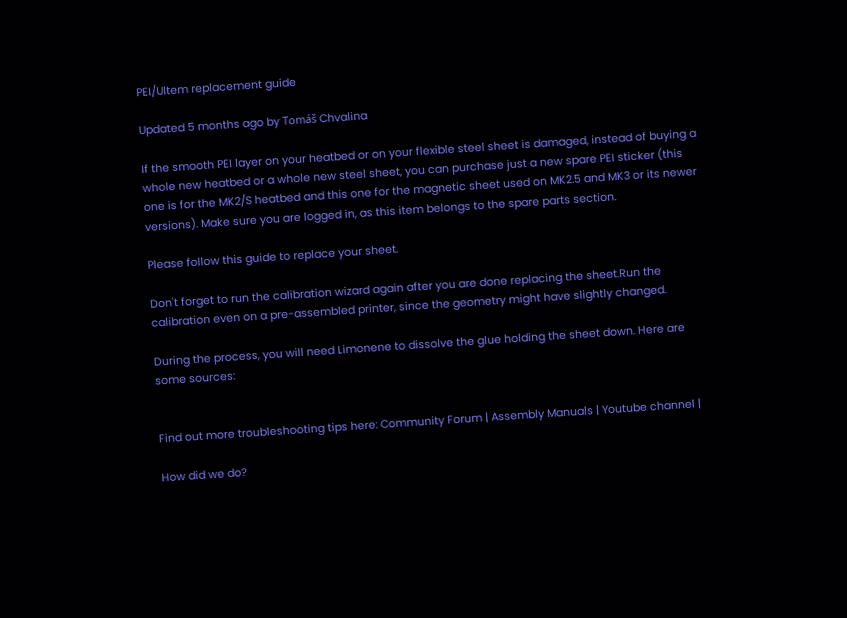PEI/Ultem replacement guide

Updated 5 months ago by Tomáš Chvalina

If the smooth PEI layer on your heatbed or on your flexible steel sheet is damaged, instead of buying a whole new heatbed or a whole new steel sheet, you can purchase just a new spare PEI sticker (this one is for the MK2/S heatbed and this one for the magnetic sheet used on MK2.5 and MK3 or its newer versions). Make sure you are logged in, as this item belongs to the spare parts section.

Please follow this guide to replace your sheet.

Don't forget to run the calibration wizard again after you are done replacing the sheet.Run the calibration even on a pre-assembled printer, since the geometry might have slightly changed.

During the process, you will need Limonene to dissolve the glue holding the sheet down. Here are some sources:


Find out more troubleshooting tips here: Community Forum | Assembly Manuals | Youtube channel |

How did we do?